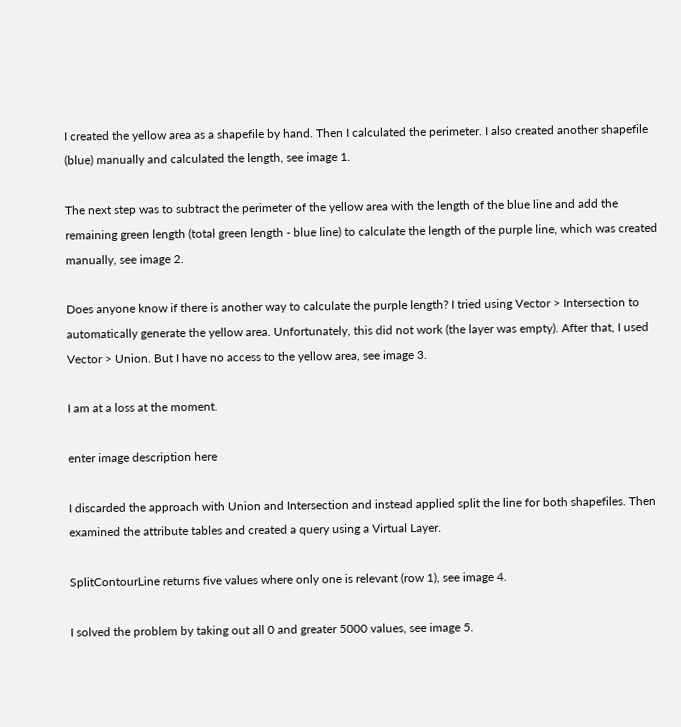I created the yellow area as a shapefile by hand. Then I calculated the perimeter. I also created another shapefile (blue) manually and calculated the length, see image 1.

The next step was to subtract the perimeter of the yellow area with the length of the blue line and add the remaining green length (total green length - blue line) to calculate the length of the purple line, which was created manually, see image 2.

Does anyone know if there is another way to calculate the purple length? I tried using Vector > Intersection to automatically generate the yellow area. Unfortunately, this did not work (the layer was empty). After that, I used Vector > Union. But I have no access to the yellow area, see image 3.

I am at a loss at the moment.

enter image description here

I discarded the approach with Union and Intersection and instead applied split the line for both shapefiles. Then examined the attribute tables and created a query using a Virtual Layer.

SplitContourLine returns five values where only one is relevant (row 1), see image 4.

I solved the problem by taking out all 0 and greater 5000 values, see image 5.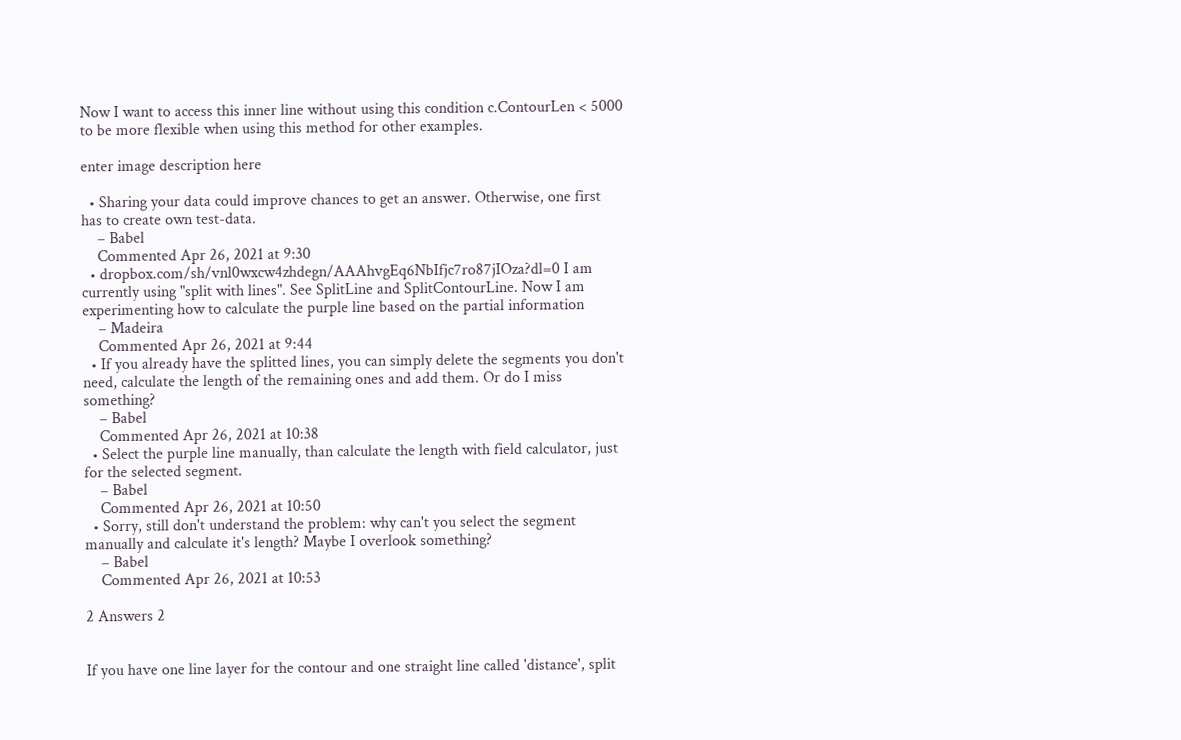Now I want to access this inner line without using this condition c.ContourLen < 5000 to be more flexible when using this method for other examples.

enter image description here

  • Sharing your data could improve chances to get an answer. Otherwise, one first has to create own test-data.
    – Babel
    Commented Apr 26, 2021 at 9:30
  • dropbox.com/sh/vnl0wxcw4zhdegn/AAAhvgEq6NbIfjc7ro87jIOza?dl=0 I am currently using "split with lines". See SplitLine and SplitContourLine. Now I am experimenting how to calculate the purple line based on the partial information
    – Madeira
    Commented Apr 26, 2021 at 9:44
  • If you already have the splitted lines, you can simply delete the segments you don't need, calculate the length of the remaining ones and add them. Or do I miss something?
    – Babel
    Commented Apr 26, 2021 at 10:38
  • Select the purple line manually, than calculate the length with field calculator, just for the selected segment.
    – Babel
    Commented Apr 26, 2021 at 10:50
  • Sorry, still don't understand the problem: why can't you select the segment manually and calculate it's length? Maybe I overlook something?
    – Babel
    Commented Apr 26, 2021 at 10:53

2 Answers 2


If you have one line layer for the contour and one straight line called 'distance', split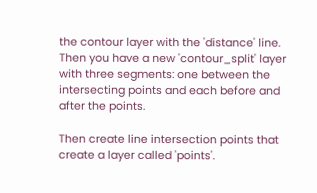the contour layer with the 'distance' line. Then you have a new 'contour_split' layer with three segments: one between the intersecting points and each before and after the points.

Then create line intersection points that create a layer called 'points'.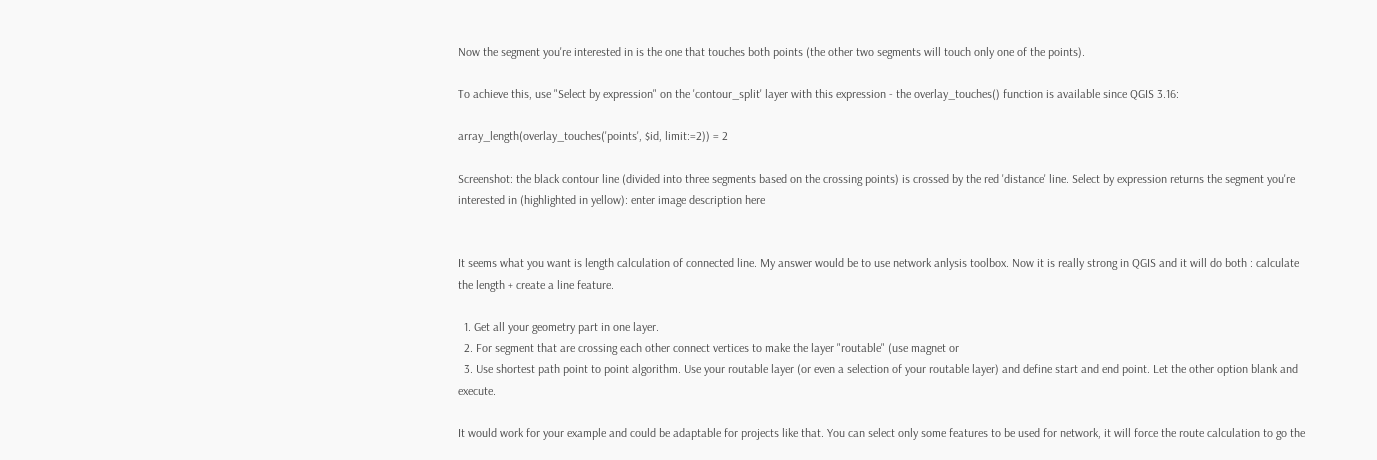Now the segment you're interested in is the one that touches both points (the other two segments will touch only one of the points).

To achieve this, use "Select by expression" on the 'contour_split' layer with this expression - the overlay_touches() function is available since QGIS 3.16:

array_length(overlay_touches('points', $id, limit:=2)) = 2

Screenshot: the black contour line (divided into three segments based on the crossing points) is crossed by the red 'distance' line. Select by expression returns the segment you're interested in (highlighted in yellow): enter image description here


It seems what you want is length calculation of connected line. My answer would be to use network anlysis toolbox. Now it is really strong in QGIS and it will do both : calculate the length + create a line feature.

  1. Get all your geometry part in one layer.
  2. For segment that are crossing each other connect vertices to make the layer "routable" (use magnet or
  3. Use shortest path point to point algorithm. Use your routable layer (or even a selection of your routable layer) and define start and end point. Let the other option blank and execute.

It would work for your example and could be adaptable for projects like that. You can select only some features to be used for network, it will force the route calculation to go the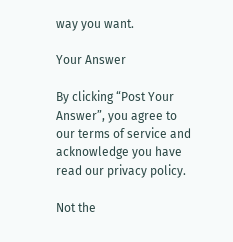way you want.

Your Answer

By clicking “Post Your Answer”, you agree to our terms of service and acknowledge you have read our privacy policy.

Not the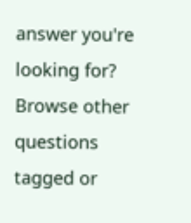answer you're looking for? Browse other questions tagged or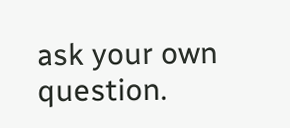ask your own question.